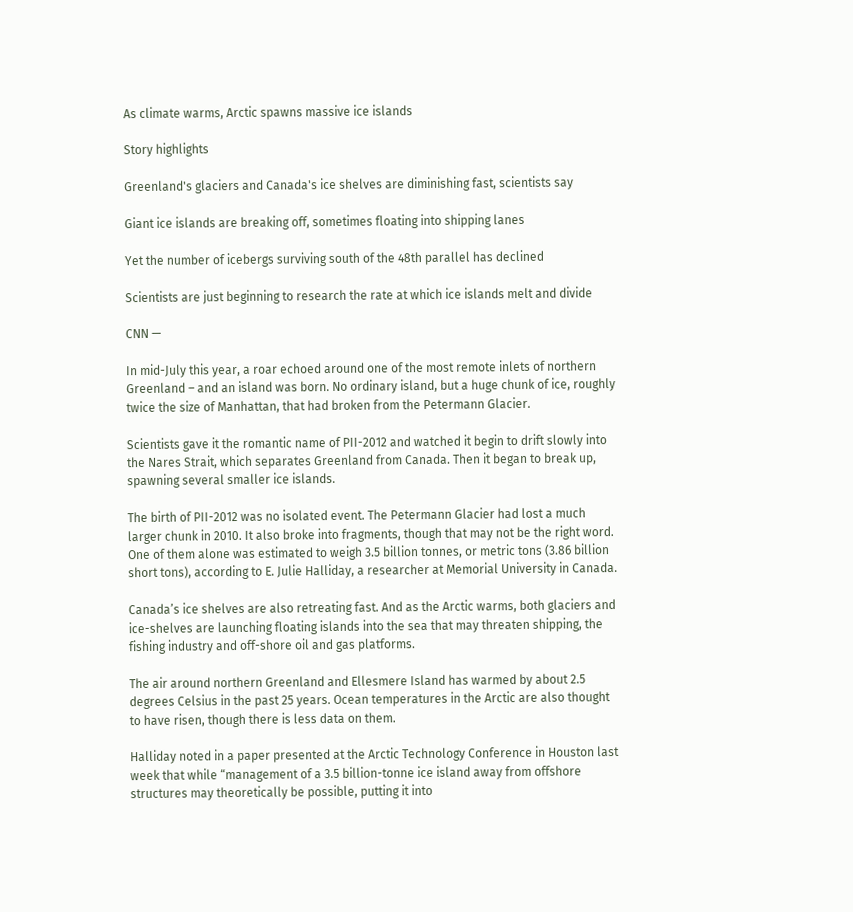As climate warms, Arctic spawns massive ice islands

Story highlights

Greenland's glaciers and Canada's ice shelves are diminishing fast, scientists say

Giant ice islands are breaking off, sometimes floating into shipping lanes

Yet the number of icebergs surviving south of the 48th parallel has declined

Scientists are just beginning to research the rate at which ice islands melt and divide

CNN —

In mid-July this year, a roar echoed around one of the most remote inlets of northern Greenland – and an island was born. No ordinary island, but a huge chunk of ice, roughly twice the size of Manhattan, that had broken from the Petermann Glacier.

Scientists gave it the romantic name of PII-2012 and watched it begin to drift slowly into the Nares Strait, which separates Greenland from Canada. Then it began to break up, spawning several smaller ice islands.

The birth of PII-2012 was no isolated event. The Petermann Glacier had lost a much larger chunk in 2010. It also broke into fragments, though that may not be the right word. One of them alone was estimated to weigh 3.5 billion tonnes, or metric tons (3.86 billion short tons), according to E. Julie Halliday, a researcher at Memorial University in Canada.

Canada’s ice shelves are also retreating fast. And as the Arctic warms, both glaciers and ice-shelves are launching floating islands into the sea that may threaten shipping, the fishing industry and off-shore oil and gas platforms.

The air around northern Greenland and Ellesmere Island has warmed by about 2.5 degrees Celsius in the past 25 years. Ocean temperatures in the Arctic are also thought to have risen, though there is less data on them.

Halliday noted in a paper presented at the Arctic Technology Conference in Houston last week that while “management of a 3.5 billion-tonne ice island away from offshore structures may theoretically be possible, putting it into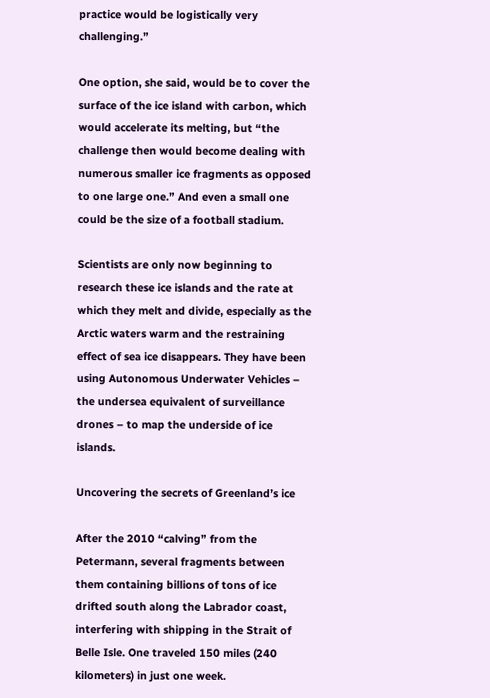practice would be logistically very challenging.”

One option, she said, would be to cover the surface of the ice island with carbon, which would accelerate its melting, but “the challenge then would become dealing with numerous smaller ice fragments as opposed to one large one.” And even a small one could be the size of a football stadium.

Scientists are only now beginning to research these ice islands and the rate at which they melt and divide, especially as the Arctic waters warm and the restraining effect of sea ice disappears. They have been using Autonomous Underwater Vehicles – the undersea equivalent of surveillance drones – to map the underside of ice islands.

Uncovering the secrets of Greenland’s ice

After the 2010 “calving” from the Petermann, several fragments between them containing billions of tons of ice drifted south along the Labrador coast, interfering with shipping in the Strait of Belle Isle. One traveled 150 miles (240 kilometers) in just one week.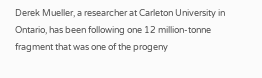Derek Mueller, a researcher at Carleton University in Ontario, has been following one 12 million-tonne fragment that was one of the progeny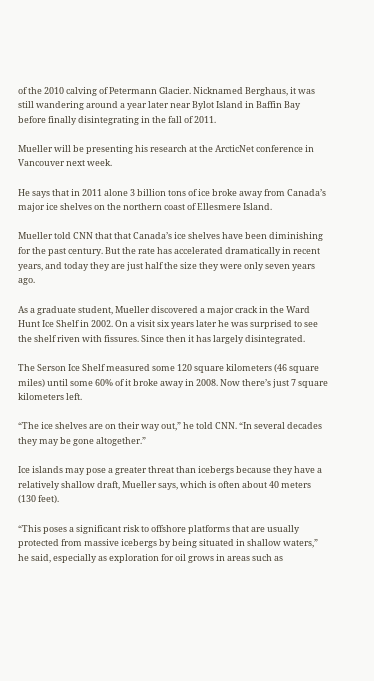of the 2010 calving of Petermann Glacier. Nicknamed Berghaus, it was still wandering around a year later near Bylot Island in Baffin Bay before finally disintegrating in the fall of 2011.

Mueller will be presenting his research at the ArcticNet conference in Vancouver next week.

He says that in 2011 alone 3 billion tons of ice broke away from Canada’s major ice shelves on the northern coast of Ellesmere Island.

Mueller told CNN that that Canada’s ice shelves have been diminishing for the past century. But the rate has accelerated dramatically in recent years, and today they are just half the size they were only seven years ago.

As a graduate student, Mueller discovered a major crack in the Ward Hunt Ice Shelf in 2002. On a visit six years later he was surprised to see the shelf riven with fissures. Since then it has largely disintegrated.

The Serson Ice Shelf measured some 120 square kilometers (46 square miles) until some 60% of it broke away in 2008. Now there’s just 7 square kilometers left.

“The ice shelves are on their way out,” he told CNN. “In several decades they may be gone altogether.”

Ice islands may pose a greater threat than icebergs because they have a relatively shallow draft, Mueller says, which is often about 40 meters (130 feet).

“This poses a significant risk to offshore platforms that are usually protected from massive icebergs by being situated in shallow waters,” he said, especially as exploration for oil grows in areas such as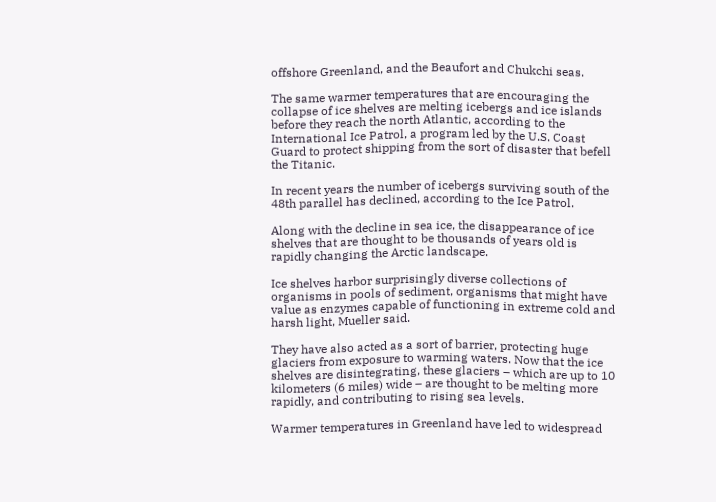offshore Greenland, and the Beaufort and Chukchi seas.

The same warmer temperatures that are encouraging the collapse of ice shelves are melting icebergs and ice islands before they reach the north Atlantic, according to the International Ice Patrol, a program led by the U.S. Coast Guard to protect shipping from the sort of disaster that befell the Titanic.

In recent years the number of icebergs surviving south of the 48th parallel has declined, according to the Ice Patrol.

Along with the decline in sea ice, the disappearance of ice shelves that are thought to be thousands of years old is rapidly changing the Arctic landscape.

Ice shelves harbor surprisingly diverse collections of organisms in pools of sediment, organisms that might have value as enzymes capable of functioning in extreme cold and harsh light, Mueller said.

They have also acted as a sort of barrier, protecting huge glaciers from exposure to warming waters. Now that the ice shelves are disintegrating, these glaciers – which are up to 10 kilometers (6 miles) wide – are thought to be melting more rapidly, and contributing to rising sea levels.

Warmer temperatures in Greenland have led to widespread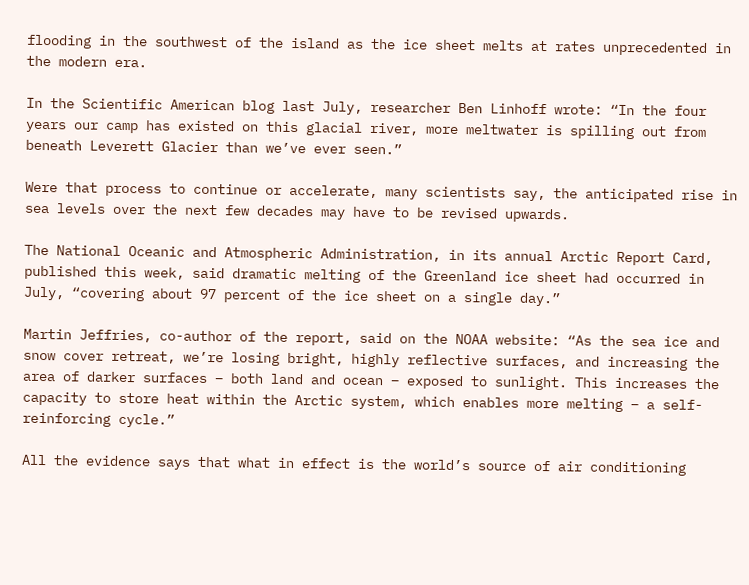flooding in the southwest of the island as the ice sheet melts at rates unprecedented in the modern era.

In the Scientific American blog last July, researcher Ben Linhoff wrote: “In the four years our camp has existed on this glacial river, more meltwater is spilling out from beneath Leverett Glacier than we’ve ever seen.”

Were that process to continue or accelerate, many scientists say, the anticipated rise in sea levels over the next few decades may have to be revised upwards.

The National Oceanic and Atmospheric Administration, in its annual Arctic Report Card, published this week, said dramatic melting of the Greenland ice sheet had occurred in July, “covering about 97 percent of the ice sheet on a single day.”

Martin Jeffries, co-author of the report, said on the NOAA website: “As the sea ice and snow cover retreat, we’re losing bright, highly reflective surfaces, and increasing the area of darker surfaces – both land and ocean – exposed to sunlight. This increases the capacity to store heat within the Arctic system, which enables more melting – a self-reinforcing cycle.”

All the evidence says that what in effect is the world’s source of air conditioning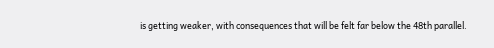is getting weaker, with consequences that will be felt far below the 48th parallel.